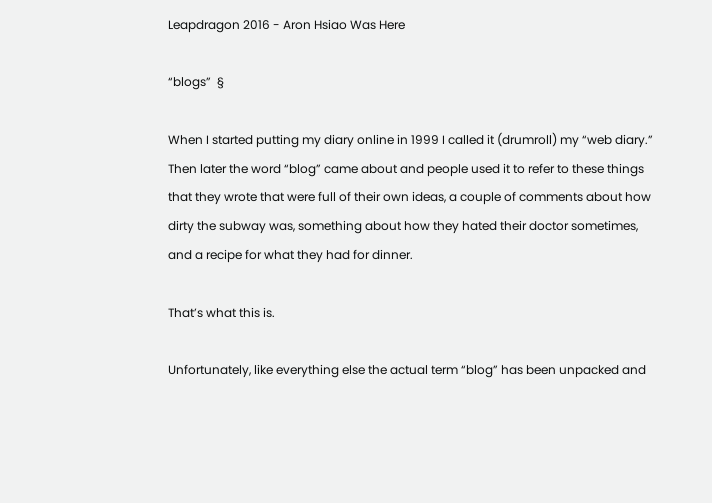Leapdragon 2016 - Aron Hsiao Was Here

“blogs”  §

When I started putting my diary online in 1999 I called it (drumroll) my “web diary.” Then later the word “blog” came about and people used it to refer to these things that they wrote that were full of their own ideas, a couple of comments about how dirty the subway was, something about how they hated their doctor sometimes, and a recipe for what they had for dinner.

That’s what this is.

Unfortunately, like everything else the actual term “blog” has been unpacked and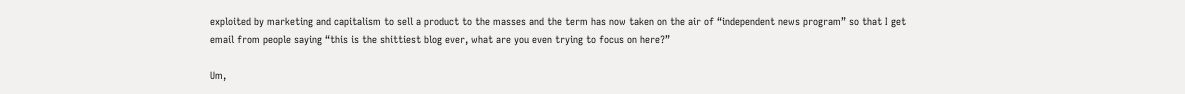exploited by marketing and capitalism to sell a product to the masses and the term has now taken on the air of “independent news program” so that I get email from people saying “this is the shittiest blog ever, what are you even trying to focus on here?”

Um,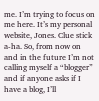me. I’m trying to focus on me here. It’s my personal website, Jones. Clue stick a-ha. So, from now on and in the future I’m not calling myself a “blogger” and if anyone asks if I have a blog, I’ll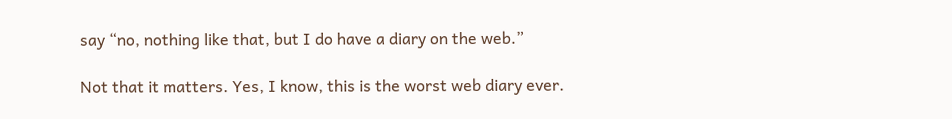say “no, nothing like that, but I do have a diary on the web.”

Not that it matters. Yes, I know, this is the worst web diary ever.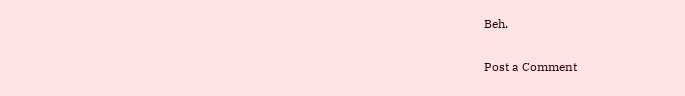Beh.

Post a Comment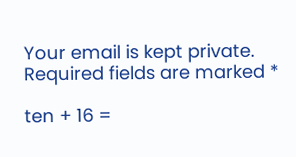Your email is kept private. Required fields are marked *

ten + 16 =